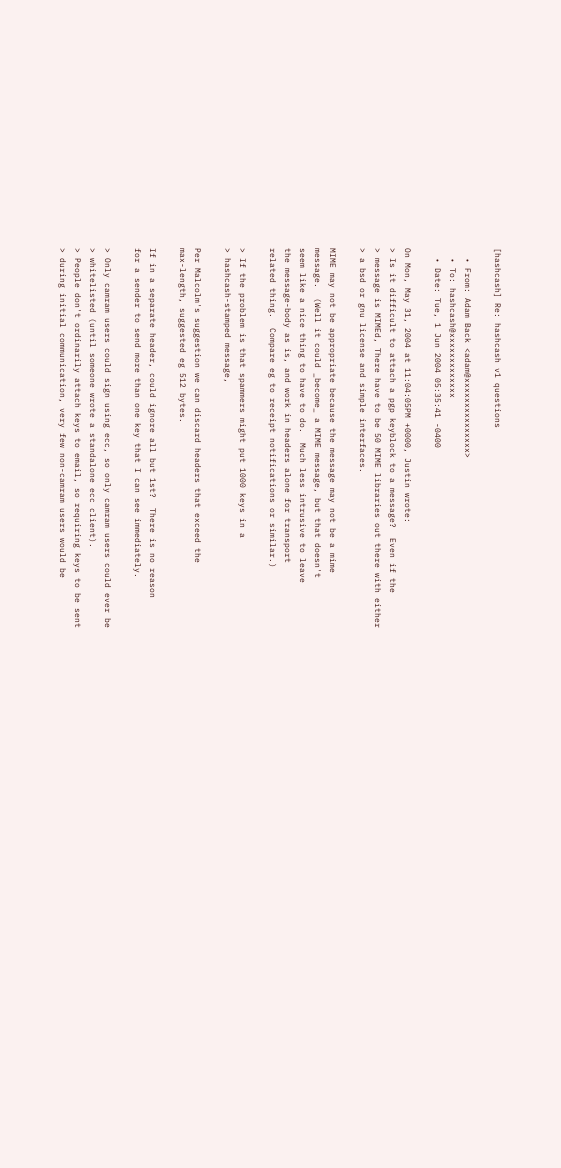[hashcash] Re: hashcash v1 questions

  • From: Adam Back <adam@xxxxxxxxxxxxxxx>
  • To: hashcash@xxxxxxxxxxxxx
  • Date: Tue, 1 Jun 2004 05:35:41 -0400

On Mon, May 31, 2004 at 11:04:05PM +0000, Justin wrote:
> Is it difficult to attach a pgp keyblock to a message?  Even if the
> message is MIMEd, There have to be 50 MIME libraries out there with either
> a bsd or gnu license and simple interfaces.

MIME may not be appropriate because the message may not be a mime
message.  (Well it could _become_ a MIME message, but that doesn't
seem like a nice thing to have to do.  Much less intrusive to leave
the message-body as is, and work in headers alone for transport
related thing.  Compare eg to receipt notifications or similar.)

> If the problem is that spammers might put 1000 keys in a
> hashcash-stamped message,

Per Malcolm's suggestion we can discard headers that exceed the
max-length, suggested eg 512 bytes.

If in a separate header, could ignore all but 1st?  There is no reason
for a sender to send more than one key that I can see immediately.

> Only camram users could sign using ecc, so only camram users could ever be
> whitelisted (until someone wrote a standalone ecc client).
> People don't ordinarily attach keys to email, so requiring keys to be sent
> during initial communication, very few non-camram users would be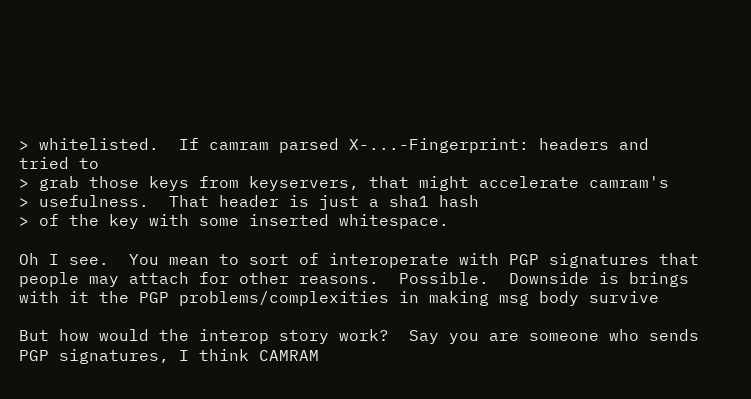> whitelisted.  If camram parsed X-...-Fingerprint: headers and tried to
> grab those keys from keyservers, that might accelerate camram's
> usefulness.  That header is just a sha1 hash
> of the key with some inserted whitespace.

Oh I see.  You mean to sort of interoperate with PGP signatures that
people may attach for other reasons.  Possible.  Downside is brings
with it the PGP problems/complexities in making msg body survive

But how would the interop story work?  Say you are someone who sends
PGP signatures, I think CAMRAM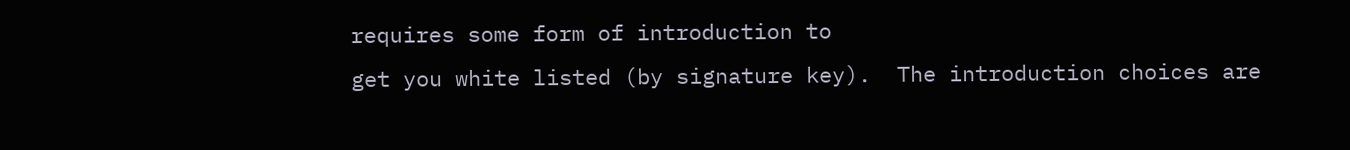requires some form of introduction to
get you white listed (by signature key).  The introduction choices are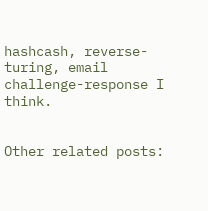hashcash, reverse-turing, email challenge-response I think.


Other related posts: